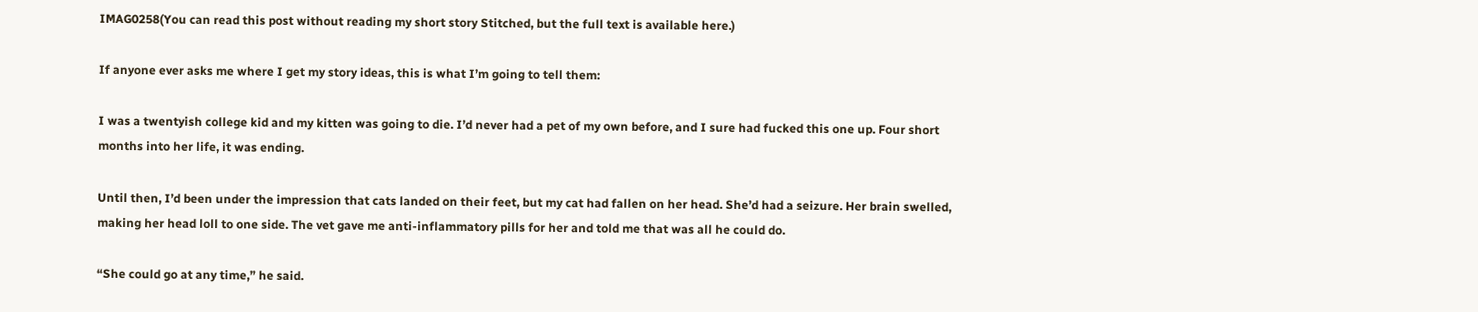IMAG0258(You can read this post without reading my short story Stitched, but the full text is available here.)

If anyone ever asks me where I get my story ideas, this is what I’m going to tell them:

I was a twentyish college kid and my kitten was going to die. I’d never had a pet of my own before, and I sure had fucked this one up. Four short months into her life, it was ending.

Until then, I’d been under the impression that cats landed on their feet, but my cat had fallen on her head. She’d had a seizure. Her brain swelled, making her head loll to one side. The vet gave me anti-inflammatory pills for her and told me that was all he could do.

“She could go at any time,” he said.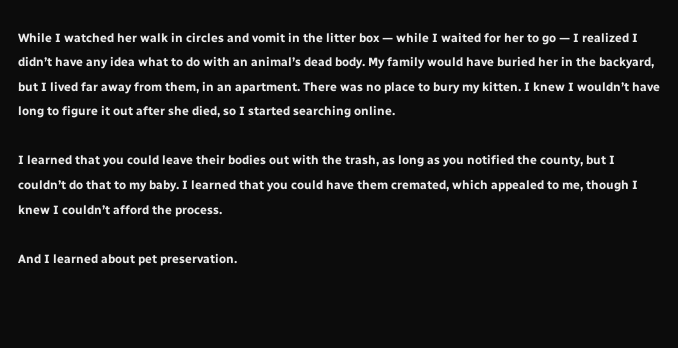While I watched her walk in circles and vomit in the litter box — while I waited for her to go — I realized I didn’t have any idea what to do with an animal’s dead body. My family would have buried her in the backyard, but I lived far away from them, in an apartment. There was no place to bury my kitten. I knew I wouldn’t have long to figure it out after she died, so I started searching online.

I learned that you could leave their bodies out with the trash, as long as you notified the county, but I couldn’t do that to my baby. I learned that you could have them cremated, which appealed to me, though I knew I couldn’t afford the process.

And I learned about pet preservation.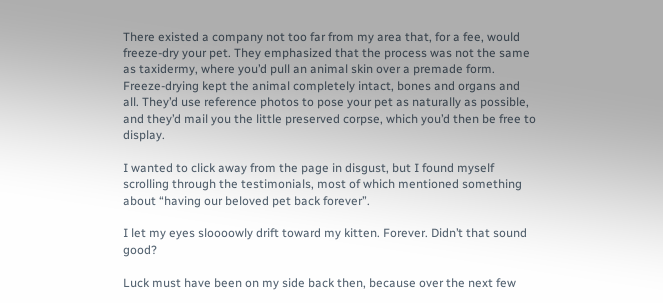There existed a company not too far from my area that, for a fee, would freeze-dry your pet. They emphasized that the process was not the same as taxidermy, where you’d pull an animal skin over a premade form. Freeze-drying kept the animal completely intact, bones and organs and all. They’d use reference photos to pose your pet as naturally as possible, and they’d mail you the little preserved corpse, which you’d then be free to display.

I wanted to click away from the page in disgust, but I found myself scrolling through the testimonials, most of which mentioned something about “having our beloved pet back forever”.

I let my eyes sloooowly drift toward my kitten. Forever. Didn’t that sound good?

Luck must have been on my side back then, because over the next few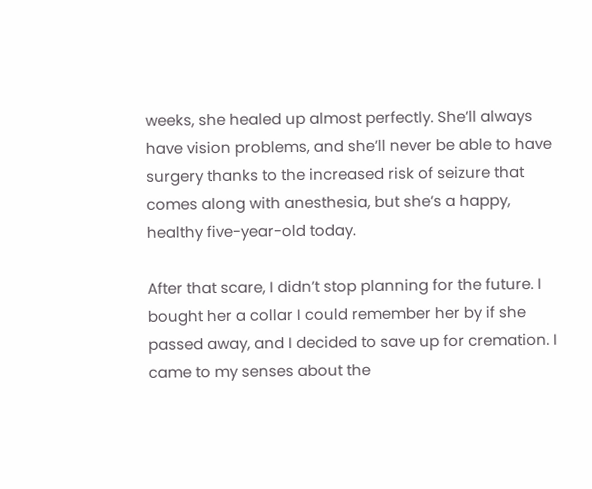weeks, she healed up almost perfectly. She’ll always have vision problems, and she’ll never be able to have surgery thanks to the increased risk of seizure that comes along with anesthesia, but she’s a happy, healthy five-year-old today.

After that scare, I didn’t stop planning for the future. I bought her a collar I could remember her by if she passed away, and I decided to save up for cremation. I came to my senses about the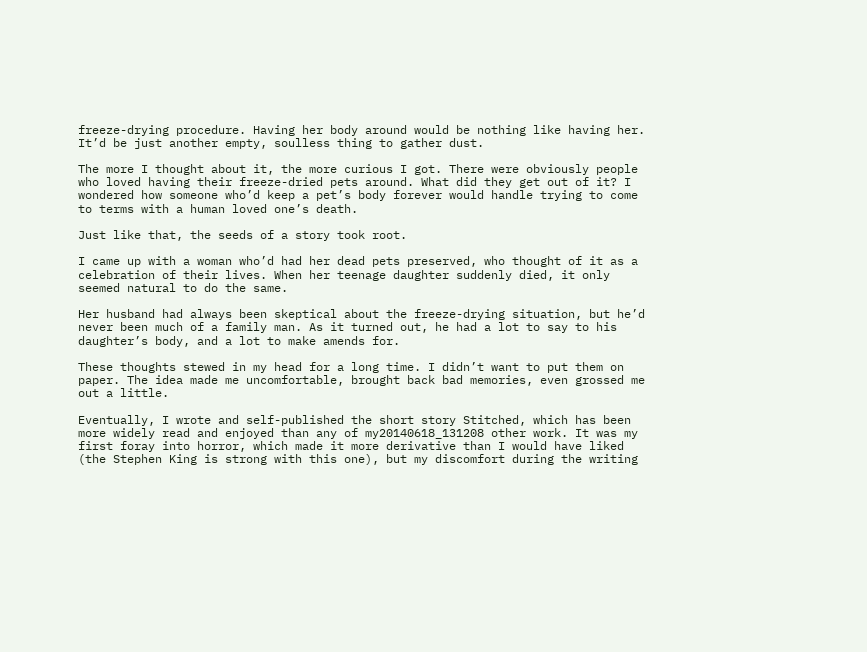freeze-drying procedure. Having her body around would be nothing like having her. It’d be just another empty, soulless thing to gather dust.

The more I thought about it, the more curious I got. There were obviously people who loved having their freeze-dried pets around. What did they get out of it? I wondered how someone who’d keep a pet’s body forever would handle trying to come to terms with a human loved one’s death.

Just like that, the seeds of a story took root.

I came up with a woman who’d had her dead pets preserved, who thought of it as a celebration of their lives. When her teenage daughter suddenly died, it only seemed natural to do the same.

Her husband had always been skeptical about the freeze-drying situation, but he’d never been much of a family man. As it turned out, he had a lot to say to his daughter’s body, and a lot to make amends for.

These thoughts stewed in my head for a long time. I didn’t want to put them on paper. The idea made me uncomfortable, brought back bad memories, even grossed me out a little.

Eventually, I wrote and self-published the short story Stitched, which has been more widely read and enjoyed than any of my20140618_131208 other work. It was my first foray into horror, which made it more derivative than I would have liked (the Stephen King is strong with this one), but my discomfort during the writing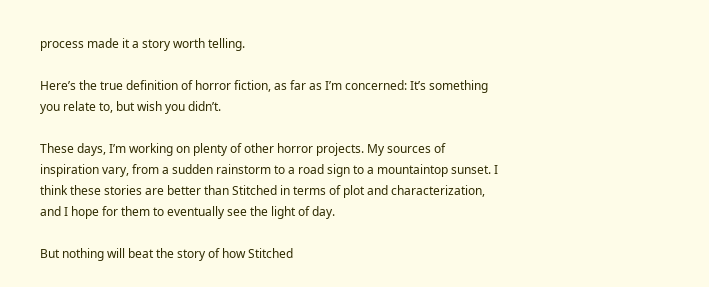process made it a story worth telling.

Here’s the true definition of horror fiction, as far as I’m concerned: It’s something you relate to, but wish you didn’t.

These days, I’m working on plenty of other horror projects. My sources of inspiration vary, from a sudden rainstorm to a road sign to a mountaintop sunset. I think these stories are better than Stitched in terms of plot and characterization, and I hope for them to eventually see the light of day.

But nothing will beat the story of how Stitched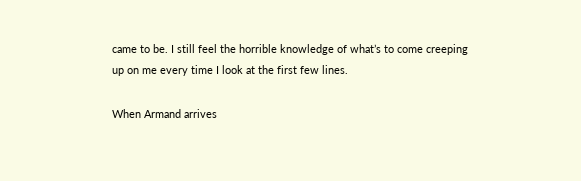came to be. I still feel the horrible knowledge of what’s to come creeping up on me every time I look at the first few lines.

When Armand arrives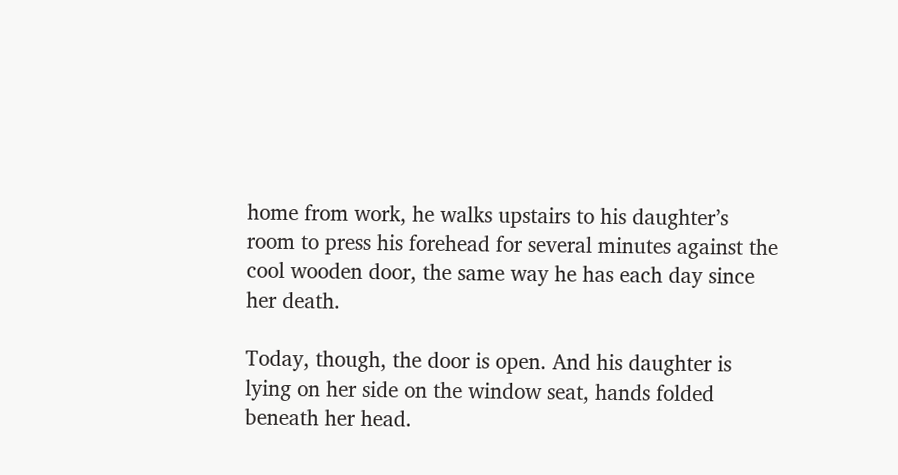home from work, he walks upstairs to his daughter’s room to press his forehead for several minutes against the cool wooden door, the same way he has each day since her death.

Today, though, the door is open. And his daughter is lying on her side on the window seat, hands folded beneath her head.